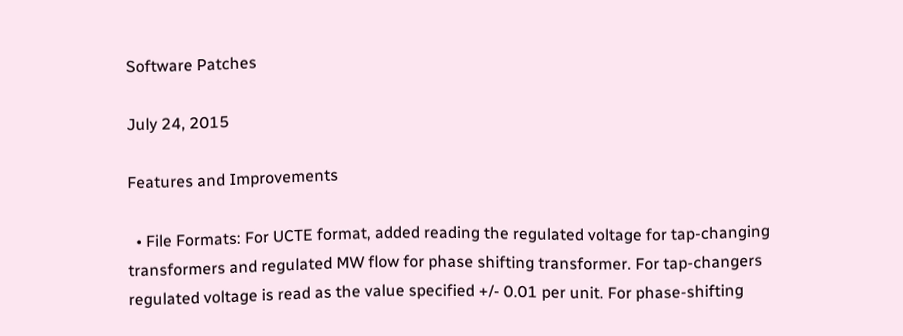Software Patches

July 24, 2015

Features and Improvements

  • File Formats: For UCTE format, added reading the regulated voltage for tap-changing transformers and regulated MW flow for phase shifting transformer. For tap-changers regulated voltage is read as the value specified +/- 0.01 per unit. For phase-shifting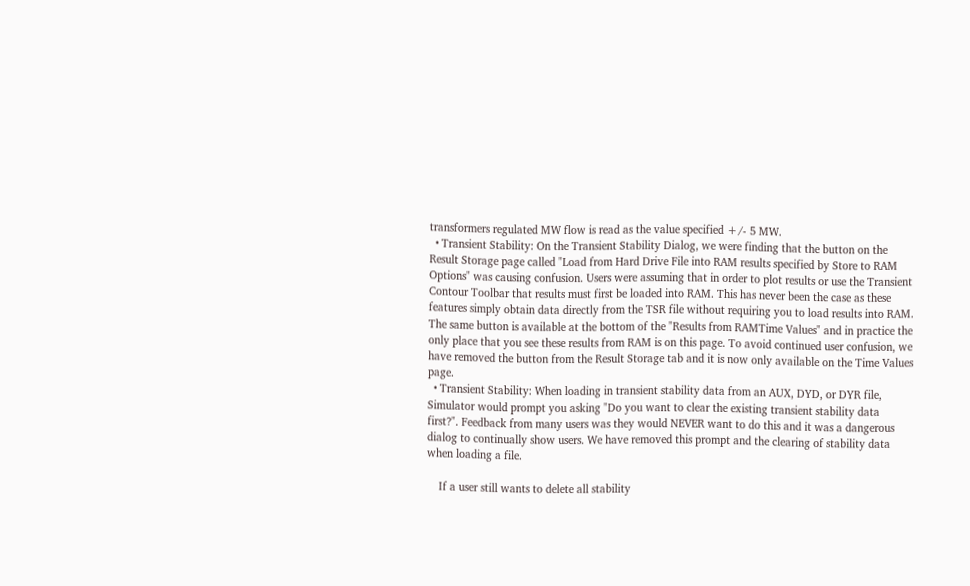transformers regulated MW flow is read as the value specified +/- 5 MW.
  • Transient Stability: On the Transient Stability Dialog, we were finding that the button on the Result Storage page called "Load from Hard Drive File into RAM results specified by Store to RAM Options" was causing confusion. Users were assuming that in order to plot results or use the Transient Contour Toolbar that results must first be loaded into RAM. This has never been the case as these features simply obtain data directly from the TSR file without requiring you to load results into RAM. The same button is available at the bottom of the "Results from RAMTime Values" and in practice the only place that you see these results from RAM is on this page. To avoid continued user confusion, we have removed the button from the Result Storage tab and it is now only available on the Time Values page.
  • Transient Stability: When loading in transient stability data from an AUX, DYD, or DYR file, Simulator would prompt you asking "Do you want to clear the existing transient stability data first?". Feedback from many users was they would NEVER want to do this and it was a dangerous dialog to continually show users. We have removed this prompt and the clearing of stability data when loading a file.

    If a user still wants to delete all stability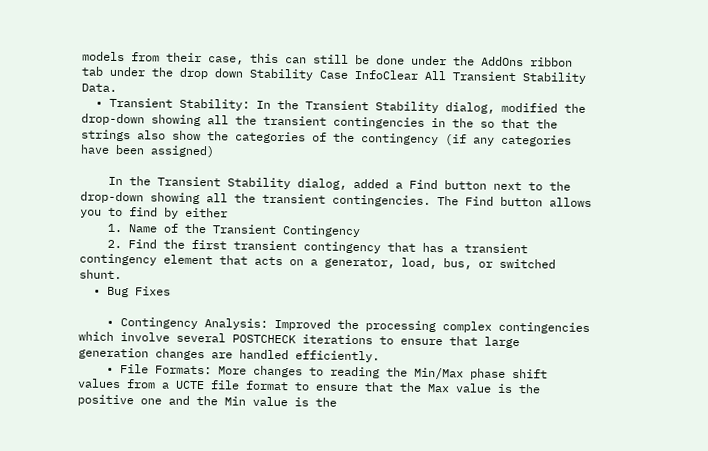models from their case, this can still be done under the AddOns ribbon tab under the drop down Stability Case InfoClear All Transient Stability Data.
  • Transient Stability: In the Transient Stability dialog, modified the drop-down showing all the transient contingencies in the so that the strings also show the categories of the contingency (if any categories have been assigned)

    In the Transient Stability dialog, added a Find button next to the drop-down showing all the transient contingencies. The Find button allows you to find by either
    1. Name of the Transient Contingency
    2. Find the first transient contingency that has a transient contingency element that acts on a generator, load, bus, or switched shunt.
  • Bug Fixes

    • Contingency Analysis: Improved the processing complex contingencies which involve several POSTCHECK iterations to ensure that large generation changes are handled efficiently.
    • File Formats: More changes to reading the Min/Max phase shift values from a UCTE file format to ensure that the Max value is the positive one and the Min value is the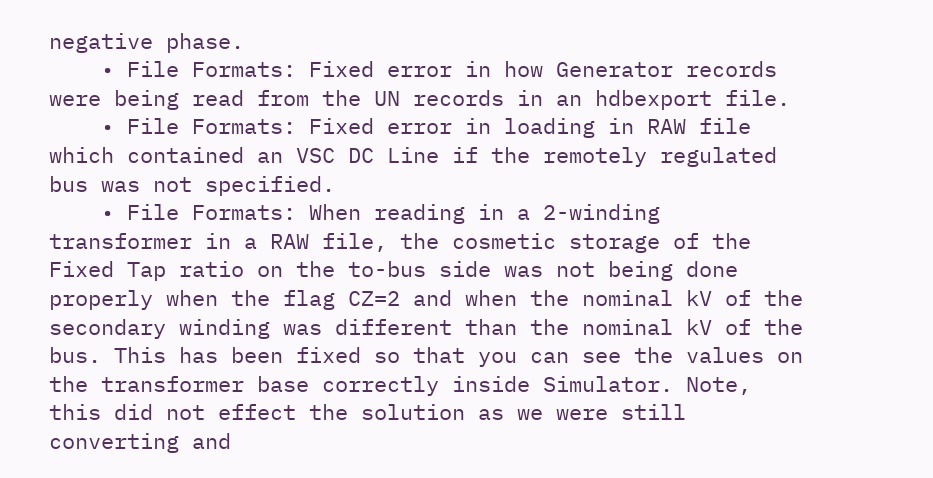negative phase.
    • File Formats: Fixed error in how Generator records were being read from the UN records in an hdbexport file.
    • File Formats: Fixed error in loading in RAW file which contained an VSC DC Line if the remotely regulated bus was not specified.
    • File Formats: When reading in a 2-winding transformer in a RAW file, the cosmetic storage of the Fixed Tap ratio on the to-bus side was not being done properly when the flag CZ=2 and when the nominal kV of the secondary winding was different than the nominal kV of the bus. This has been fixed so that you can see the values on the transformer base correctly inside Simulator. Note, this did not effect the solution as we were still converting and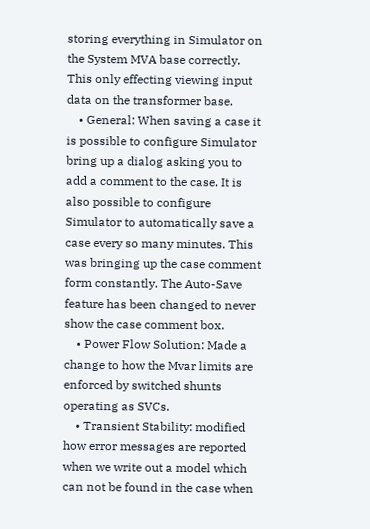storing everything in Simulator on the System MVA base correctly. This only effecting viewing input data on the transformer base.
    • General: When saving a case it is possible to configure Simulator bring up a dialog asking you to add a comment to the case. It is also possible to configure Simulator to automatically save a case every so many minutes. This was bringing up the case comment form constantly. The Auto-Save feature has been changed to never show the case comment box.
    • Power Flow Solution: Made a change to how the Mvar limits are enforced by switched shunts operating as SVCs.
    • Transient Stability: modified how error messages are reported when we write out a model which can not be found in the case when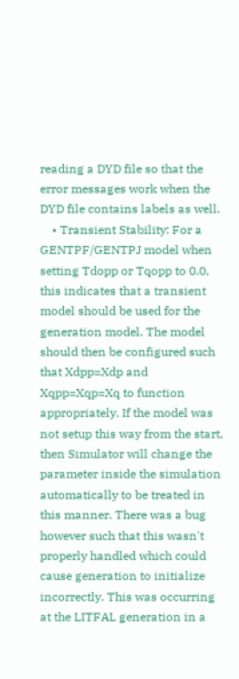reading a DYD file so that the error messages work when the DYD file contains labels as well.
    • Transient Stability: For a GENTPF/GENTPJ model when setting Tdopp or Tqopp to 0.0, this indicates that a transient model should be used for the generation model. The model should then be configured such that Xdpp=Xdp and Xqpp=Xqp=Xq to function appropriately. If the model was not setup this way from the start, then Simulator will change the parameter inside the simulation automatically to be treated in this manner. There was a bug however such that this wasn't properly handled which could cause generation to initialize incorrectly. This was occurring at the LITFAL generation in a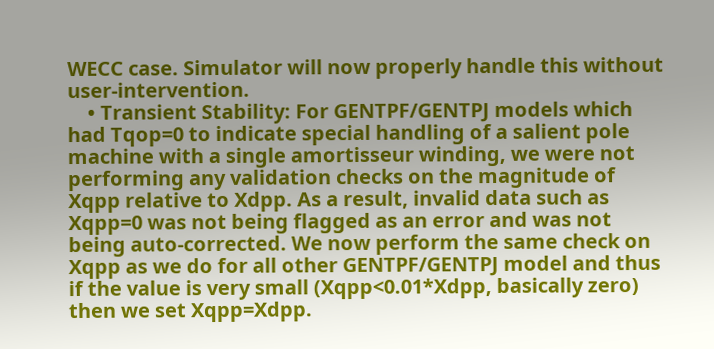WECC case. Simulator will now properly handle this without user-intervention.
    • Transient Stability: For GENTPF/GENTPJ models which had Tqop=0 to indicate special handling of a salient pole machine with a single amortisseur winding, we were not performing any validation checks on the magnitude of Xqpp relative to Xdpp. As a result, invalid data such as Xqpp=0 was not being flagged as an error and was not being auto-corrected. We now perform the same check on Xqpp as we do for all other GENTPF/GENTPJ model and thus if the value is very small (Xqpp<0.01*Xdpp, basically zero) then we set Xqpp=Xdpp.